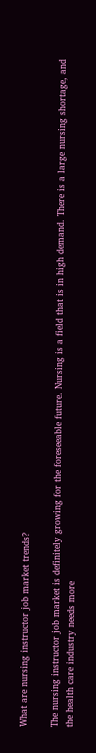What are nursing instructor job market trends?

The nursing instructor job market is definitely growing for the foreseeable future. Nursing is a field that is in high demand. There is a large nursing shortage, and the health care industry needs more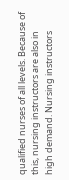qualified nurses of all levels. Because of this, nursing instructors are also in high demand. Nursing instructors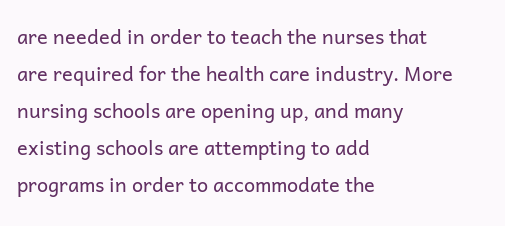are needed in order to teach the nurses that are required for the health care industry. More nursing schools are opening up, and many existing schools are attempting to add programs in order to accommodate the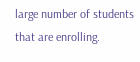large number of students that are enrolling.